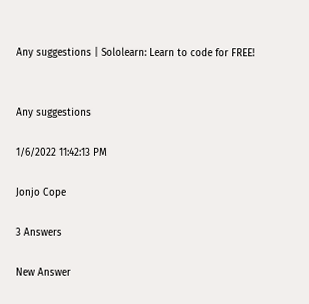Any suggestions | Sololearn: Learn to code for FREE!


Any suggestions

1/6/2022 11:42:13 PM

Jonjo Cope

3 Answers

New Answer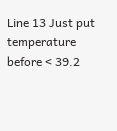Line 13 Just put temperature before < 39.2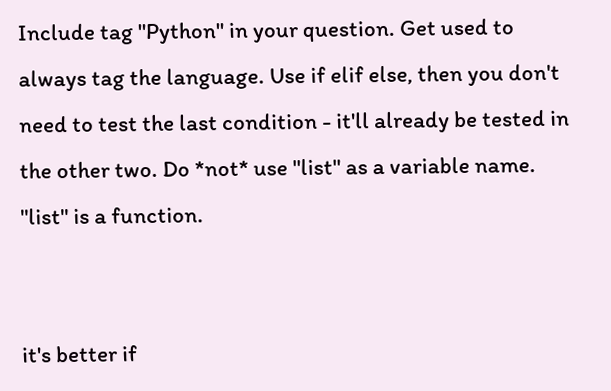Include tag "Python" in your question. Get used to always tag the language. Use if elif else, then you don't need to test the last condition - it'll already be tested in the other two. Do *not* use "list" as a variable name. "list" is a function.


it's better if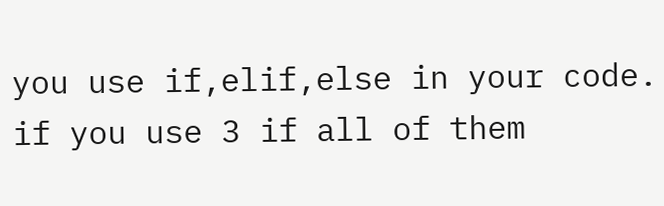you use if,elif,else in your code. if you use 3 if all of them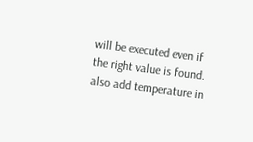will be executed even if the right value is found. also add temperature in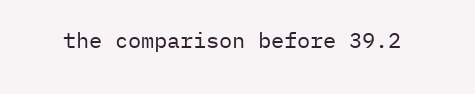the comparison before 39.2